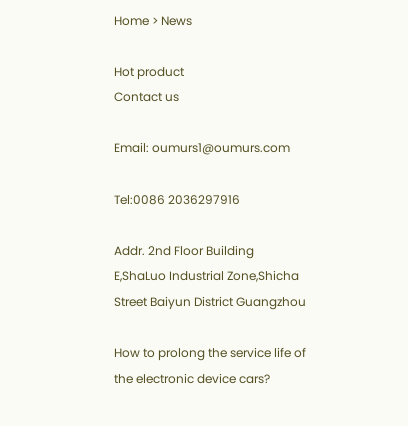Home > News

Hot product
Contact us

Email: oumurs1@oumurs.com

Tel:0086 2036297916

Addr. 2nd Floor Building E,ShaLuo Industrial Zone,Shicha Street Baiyun District Guangzhou

How to prolong the service life of the electronic device cars?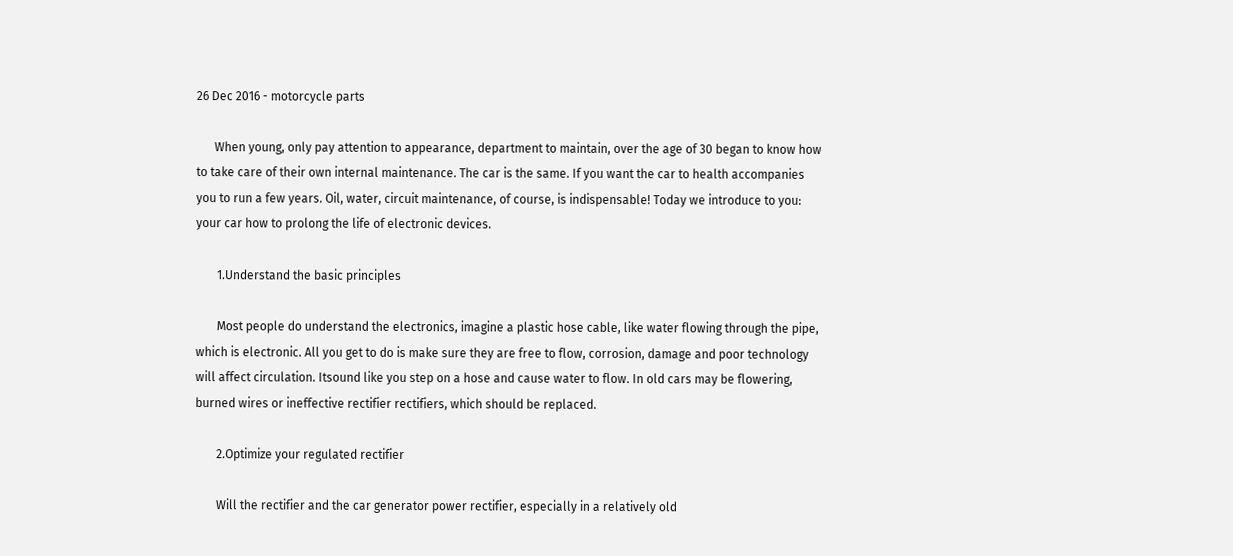26 Dec 2016 - motorcycle parts

      When young, only pay attention to appearance, department to maintain, over the age of 30 began to know how to take care of their own internal maintenance. The car is the same. If you want the car to health accompanies you to run a few years. Oil, water, circuit maintenance, of course, is indispensable! Today we introduce to you: your car how to prolong the life of electronic devices.

       1.Understand the basic principles

       Most people do understand the electronics, imagine a plastic hose cable, like water flowing through the pipe, which is electronic. All you get to do is make sure they are free to flow, corrosion, damage and poor technology will affect circulation. Itsound like you step on a hose and cause water to flow. In old cars may be flowering, burned wires or ineffective rectifier rectifiers, which should be replaced.

       2.Optimize your regulated rectifier

       Will the rectifier and the car generator power rectifier, especially in a relatively old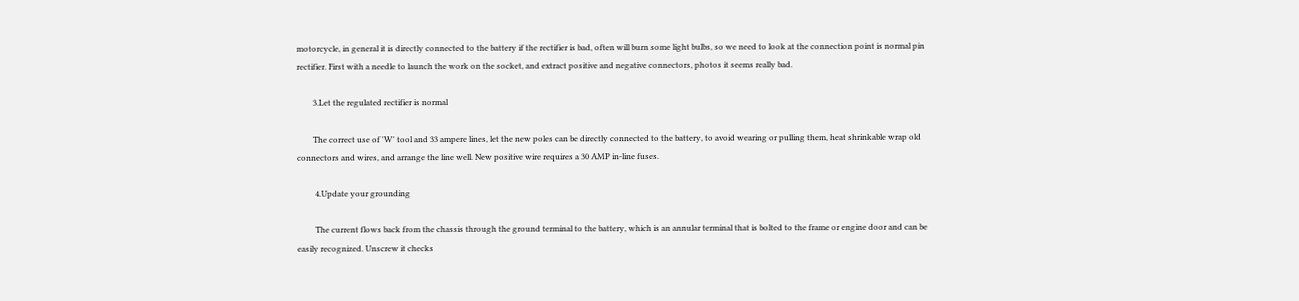motorcycle, in general it is directly connected to the battery if the rectifier is bad, often will burn some light bulbs, so we need to look at the connection point is normal pin rectifier. First with a needle to launch the work on the socket, and extract positive and negative connectors, photos it seems really bad.

        3.Let the regulated rectifier is normal

        The correct use of 'W' tool and 33 ampere lines, let the new poles can be directly connected to the battery, to avoid wearing or pulling them, heat shrinkable wrap old connectors and wires, and arrange the line well. New positive wire requires a 30 AMP in-line fuses.

         4.Update your grounding

         The current flows back from the chassis through the ground terminal to the battery, which is an annular terminal that is bolted to the frame or engine door and can be easily recognized. Unscrew it checks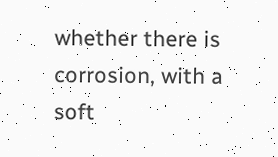whether there is corrosion, with a soft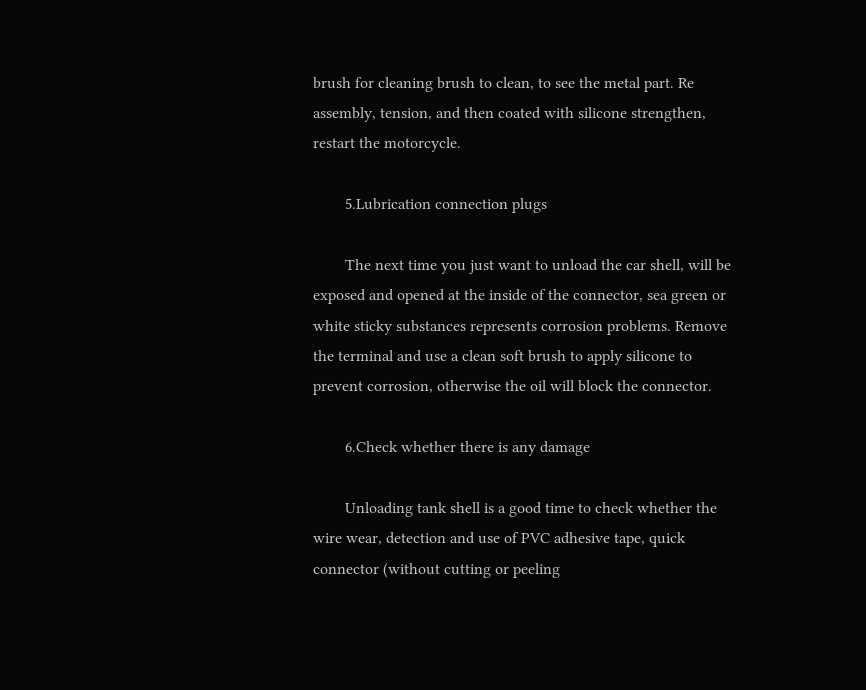brush for cleaning brush to clean, to see the metal part. Re assembly, tension, and then coated with silicone strengthen, restart the motorcycle.

        5.Lubrication connection plugs

        The next time you just want to unload the car shell, will be exposed and opened at the inside of the connector, sea green or white sticky substances represents corrosion problems. Remove the terminal and use a clean soft brush to apply silicone to prevent corrosion, otherwise the oil will block the connector.

        6.Check whether there is any damage

        Unloading tank shell is a good time to check whether the wire wear, detection and use of PVC adhesive tape, quick connector (without cutting or peeling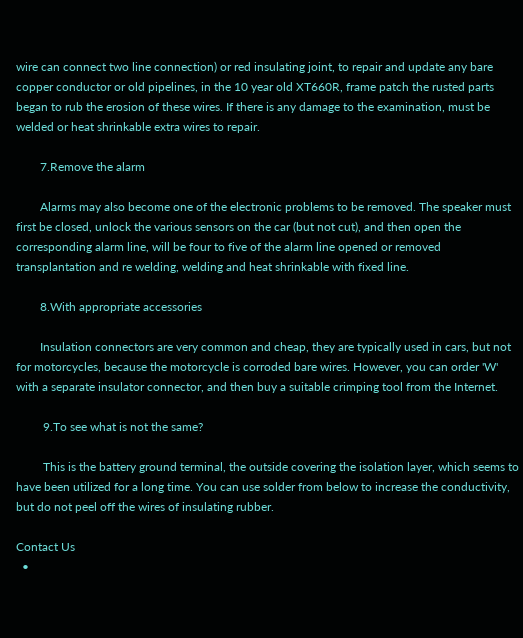wire can connect two line connection) or red insulating joint, to repair and update any bare copper conductor or old pipelines, in the 10 year old XT660R, frame patch the rusted parts began to rub the erosion of these wires. If there is any damage to the examination, must be welded or heat shrinkable extra wires to repair.

        7.Remove the alarm

        Alarms may also become one of the electronic problems to be removed. The speaker must first be closed, unlock the various sensors on the car (but not cut), and then open the corresponding alarm line, will be four to five of the alarm line opened or removed transplantation and re welding, welding and heat shrinkable with fixed line.

        8.With appropriate accessories

        Insulation connectors are very common and cheap, they are typically used in cars, but not for motorcycles, because the motorcycle is corroded bare wires. However, you can order 'W' with a separate insulator connector, and then buy a suitable crimping tool from the Internet.

         9.To see what is not the same?

         This is the battery ground terminal, the outside covering the isolation layer, which seems to have been utilized for a long time. You can use solder from below to increase the conductivity, but do not peel off the wires of insulating rubber.

Contact Us
  •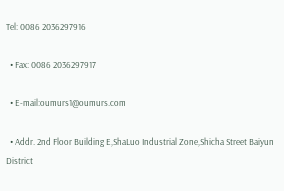Tel: 0086 2036297916

  • Fax: 0086 2036297917

  • E-mail:oumurs1@oumurs.com

  • Addr. 2nd Floor Building E,ShaLuo Industrial Zone,Shicha Street Baiyun District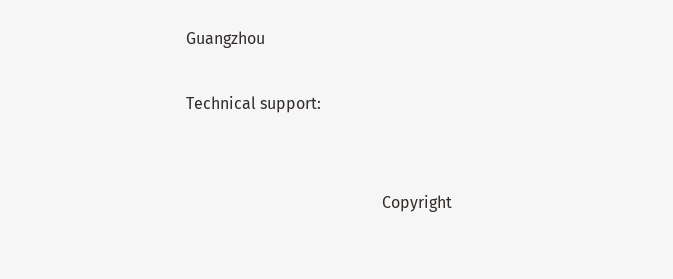Guangzhou

Technical support:


                                                 Copyright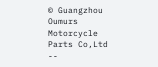© Guangzhou Oumurs Motorcycle Parts Co,Ltd --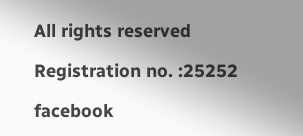All rights reserved

Registration no. :25252

facebook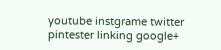youtube instgrame twitter pintester linking google+